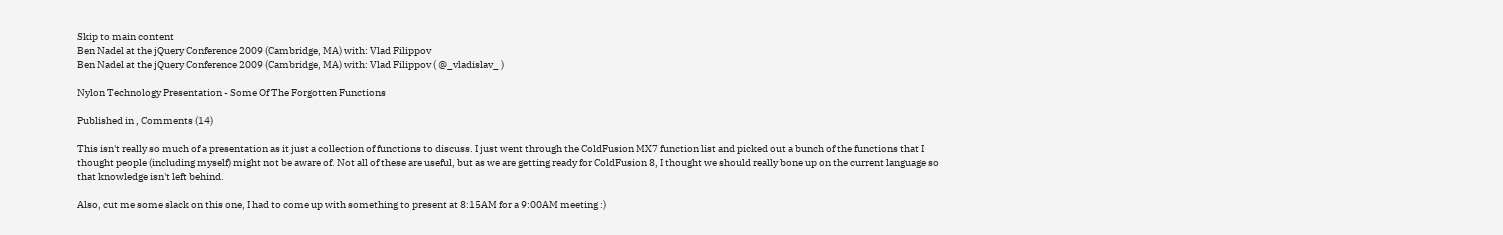Skip to main content
Ben Nadel at the jQuery Conference 2009 (Cambridge, MA) with: Vlad Filippov
Ben Nadel at the jQuery Conference 2009 (Cambridge, MA) with: Vlad Filippov ( @_vladislav_ )

Nylon Technology Presentation - Some Of The Forgotten Functions

Published in , Comments (14)

This isn't really so much of a presentation as it just a collection of functions to discuss. I just went through the ColdFusion MX7 function list and picked out a bunch of the functions that I thought people (including myself) might not be aware of. Not all of these are useful, but as we are getting ready for ColdFusion 8, I thought we should really bone up on the current language so that knowledge isn't left behind.

Also, cut me some slack on this one, I had to come up with something to present at 8:15AM for a 9:00AM meeting :)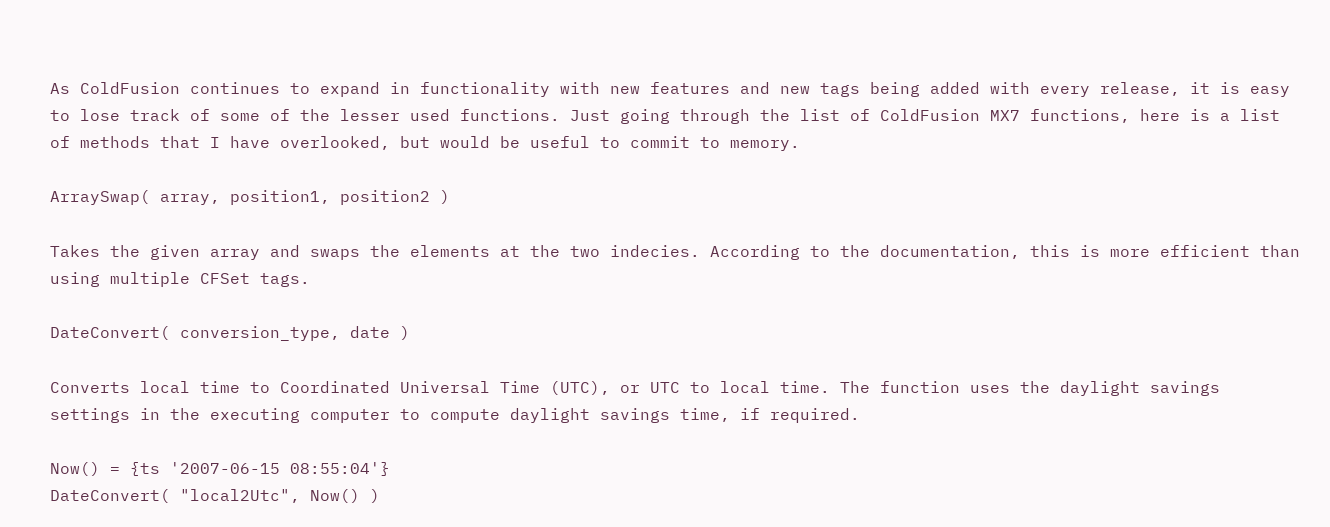As ColdFusion continues to expand in functionality with new features and new tags being added with every release, it is easy to lose track of some of the lesser used functions. Just going through the list of ColdFusion MX7 functions, here is a list of methods that I have overlooked, but would be useful to commit to memory.

ArraySwap( array, position1, position2 )

Takes the given array and swaps the elements at the two indecies. According to the documentation, this is more efficient than using multiple CFSet tags.

DateConvert( conversion_type, date )

Converts local time to Coordinated Universal Time (UTC), or UTC to local time. The function uses the daylight savings settings in the executing computer to compute daylight savings time, if required.

Now() = {ts '2007-06-15 08:55:04'}
DateConvert( "local2Utc", Now() )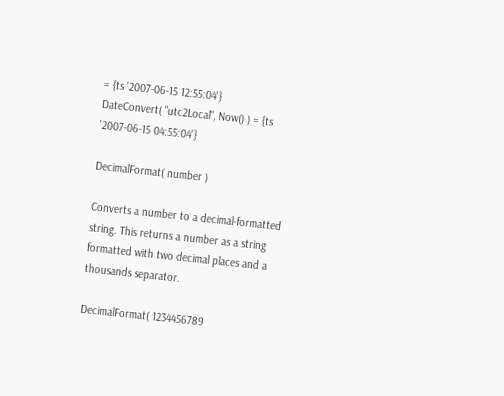= {ts '2007-06-15 12:55:04'}
DateConvert( "utc2Local", Now() ) = {ts '2007-06-15 04:55:04'}

DecimalFormat( number )

Converts a number to a decimal-formatted string. This returns a number as a string formatted with two decimal places and a thousands separator.

DecimalFormat( 1234456789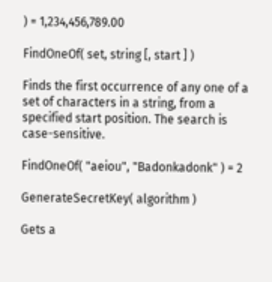) = 1,234,456,789.00

FindOneOf( set, string [, start ] )

Finds the first occurrence of any one of a set of characters in a string, from a specified start position. The search is case-sensitive.

FindOneOf( "aeiou", "Badonkadonk" ) = 2

GenerateSecretKey( algorithm )

Gets a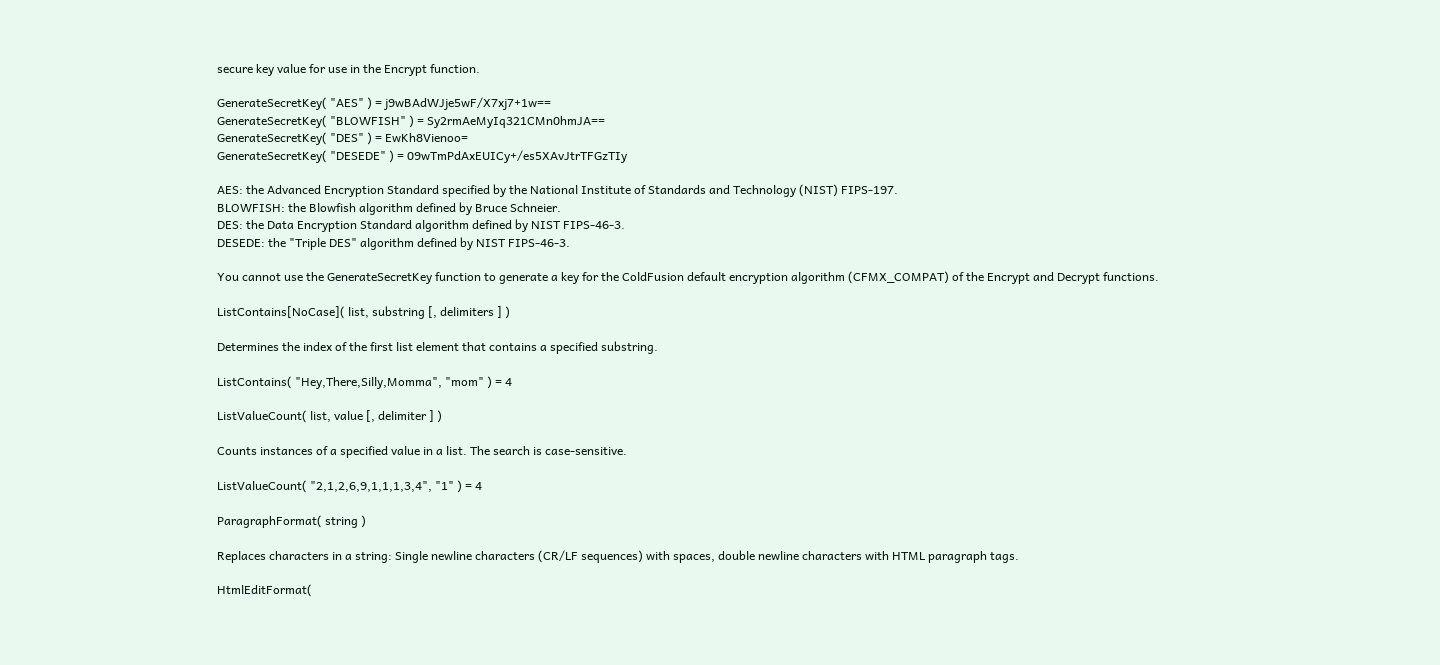secure key value for use in the Encrypt function.

GenerateSecretKey( "AES" ) = j9wBAdWJje5wF/X7xj7+1w==
GenerateSecretKey( "BLOWFISH" ) = Sy2rmAeMyIq321CMn0hmJA==
GenerateSecretKey( "DES" ) = EwKh8Vienoo=
GenerateSecretKey( "DESEDE" ) = 09wTmPdAxEUICy+/es5XAvJtrTFGzTIy

AES: the Advanced Encryption Standard specified by the National Institute of Standards and Technology (NIST) FIPS-197.
BLOWFISH: the Blowfish algorithm defined by Bruce Schneier.
DES: the Data Encryption Standard algorithm defined by NIST FIPS-46-3.
DESEDE: the "Triple DES" algorithm defined by NIST FIPS-46-3.

You cannot use the GenerateSecretKey function to generate a key for the ColdFusion default encryption algorithm (CFMX_COMPAT) of the Encrypt and Decrypt functions.

ListContains[NoCase]( list, substring [, delimiters ] )

Determines the index of the first list element that contains a specified substring.

ListContains( "Hey,There,Silly,Momma", "mom" ) = 4

ListValueCount( list, value [, delimiter ] )

Counts instances of a specified value in a list. The search is case-sensitive.

ListValueCount( "2,1,2,6,9,1,1,1,3,4", "1" ) = 4

ParagraphFormat( string )

Replaces characters in a string: Single newline characters (CR/LF sequences) with spaces, double newline characters with HTML paragraph tags.

HtmlEditFormat(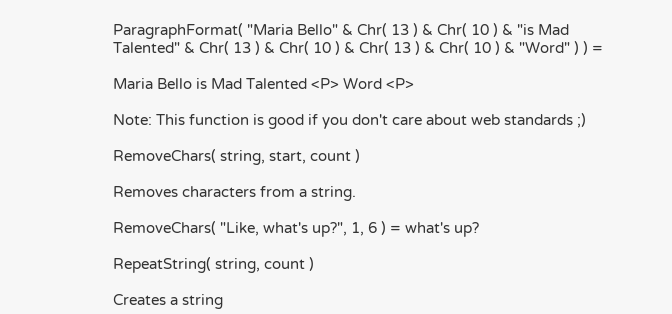ParagraphFormat( "Maria Bello" & Chr( 13 ) & Chr( 10 ) & "is Mad Talented" & Chr( 13 ) & Chr( 10 ) & Chr( 13 ) & Chr( 10 ) & "Word" ) ) =

Maria Bello is Mad Talented <P> Word <P>

Note: This function is good if you don't care about web standards ;)

RemoveChars( string, start, count )

Removes characters from a string.

RemoveChars( "Like, what's up?", 1, 6 ) = what's up?

RepeatString( string, count )

Creates a string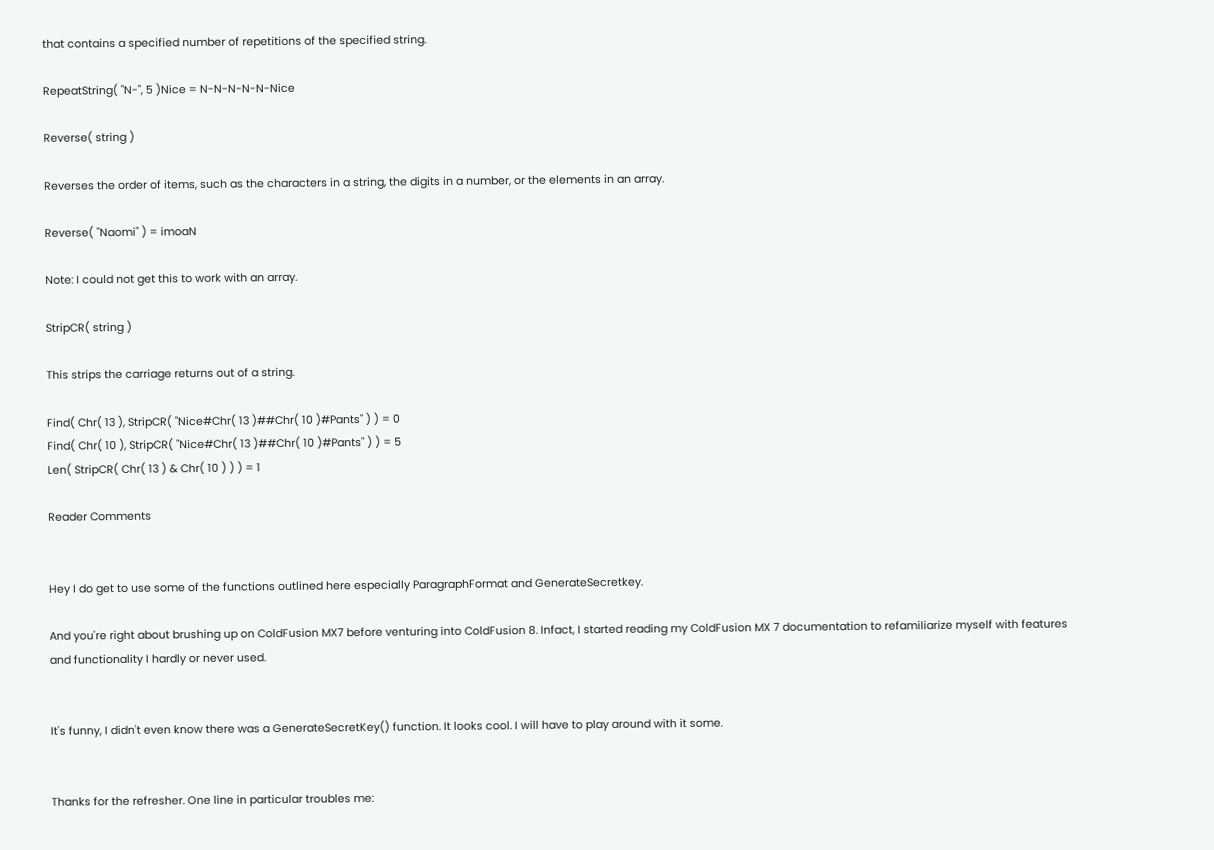that contains a specified number of repetitions of the specified string.

RepeatString( "N-", 5 )Nice = N-N-N-N-N-Nice

Reverse( string )

Reverses the order of items, such as the characters in a string, the digits in a number, or the elements in an array.

Reverse( "Naomi" ) = imoaN

Note: I could not get this to work with an array.

StripCR( string )

This strips the carriage returns out of a string.

Find( Chr( 13 ), StripCR( "Nice#Chr( 13 )##Chr( 10 )#Pants" ) ) = 0
Find( Chr( 10 ), StripCR( "Nice#Chr( 13 )##Chr( 10 )#Pants" ) ) = 5
Len( StripCR( Chr( 13 ) & Chr( 10 ) ) ) = 1

Reader Comments


Hey I do get to use some of the functions outlined here especially ParagraphFormat and GenerateSecretkey.

And you're right about brushing up on ColdFusion MX7 before venturing into ColdFusion 8. Infact, I started reading my ColdFusion MX 7 documentation to refamiliarize myself with features and functionality I hardly or never used.


It's funny, I didn't even know there was a GenerateSecretKey() function. It looks cool. I will have to play around with it some.


Thanks for the refresher. One line in particular troubles me: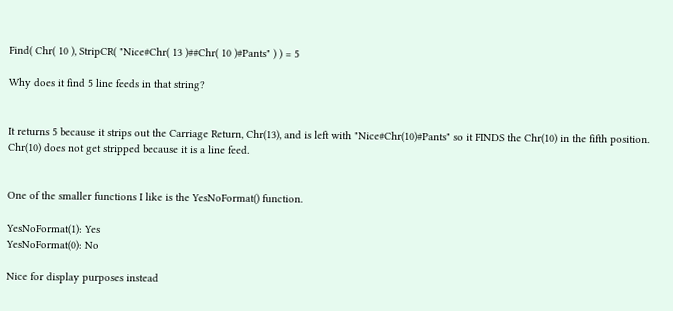Find( Chr( 10 ), StripCR( "Nice#Chr( 13 )##Chr( 10 )#Pants" ) ) = 5

Why does it find 5 line feeds in that string?


It returns 5 because it strips out the Carriage Return, Chr(13), and is left with "Nice#Chr(10)#Pants" so it FINDS the Chr(10) in the fifth position. Chr(10) does not get stripped because it is a line feed.


One of the smaller functions I like is the YesNoFormat() function.

YesNoFormat(1): Yes
YesNoFormat(0): No

Nice for display purposes instead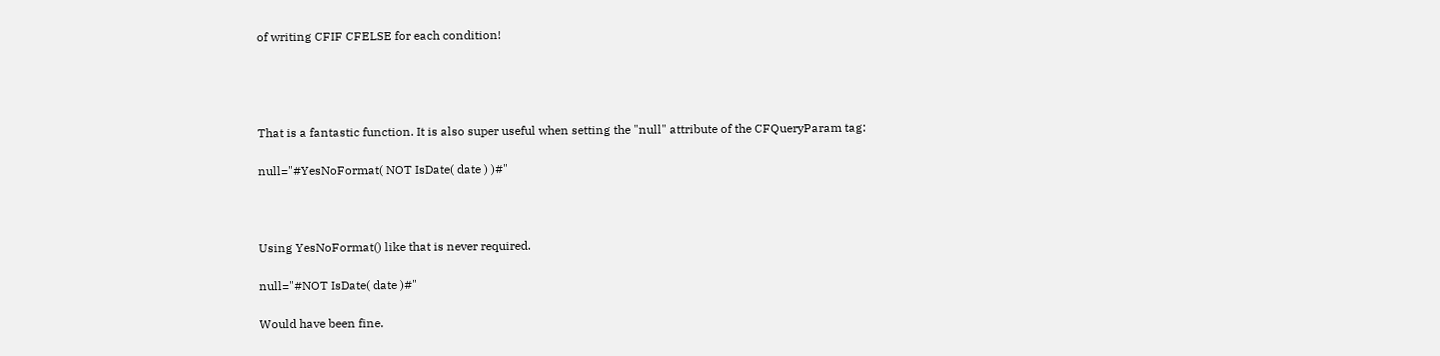of writing CFIF CFELSE for each condition!




That is a fantastic function. It is also super useful when setting the "null" attribute of the CFQueryParam tag:

null="#YesNoFormat( NOT IsDate( date ) )#"



Using YesNoFormat() like that is never required.

null="#NOT IsDate( date )#"

Would have been fine.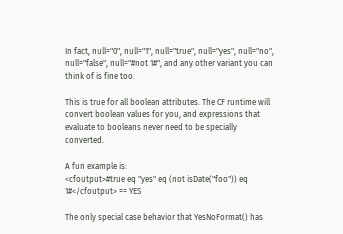In fact, null="0", null="1", null="true", null="yes", null="no", null="false", null="#not 1#", and any other variant you can think of is fine too.

This is true for all boolean attributes. The CF runtime will convert boolean values for you, and expressions that evaluate to booleans never need to be specially converted.

A fun example is:
<cfoutput>#true eq "yes" eq (not isDate("foo")) eq 1#</cfoutput> == YES

The only special case behavior that YesNoFormat() has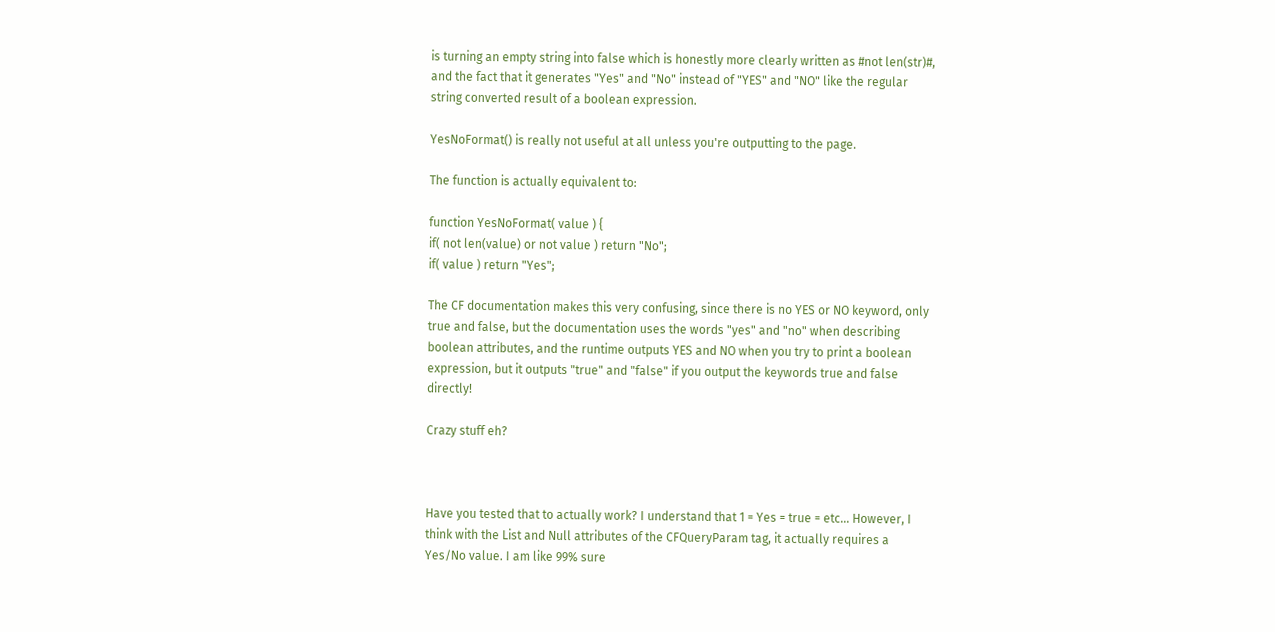is turning an empty string into false which is honestly more clearly written as #not len(str)#, and the fact that it generates "Yes" and "No" instead of "YES" and "NO" like the regular string converted result of a boolean expression.

YesNoFormat() is really not useful at all unless you're outputting to the page.

The function is actually equivalent to:

function YesNoFormat( value ) {
if( not len(value) or not value ) return "No";
if( value ) return "Yes";

The CF documentation makes this very confusing, since there is no YES or NO keyword, only true and false, but the documentation uses the words "yes" and "no" when describing boolean attributes, and the runtime outputs YES and NO when you try to print a boolean expression, but it outputs "true" and "false" if you output the keywords true and false directly!

Crazy stuff eh?



Have you tested that to actually work? I understand that 1 = Yes = true = etc... However, I think with the List and Null attributes of the CFQueryParam tag, it actually requires a Yes/No value. I am like 99% sure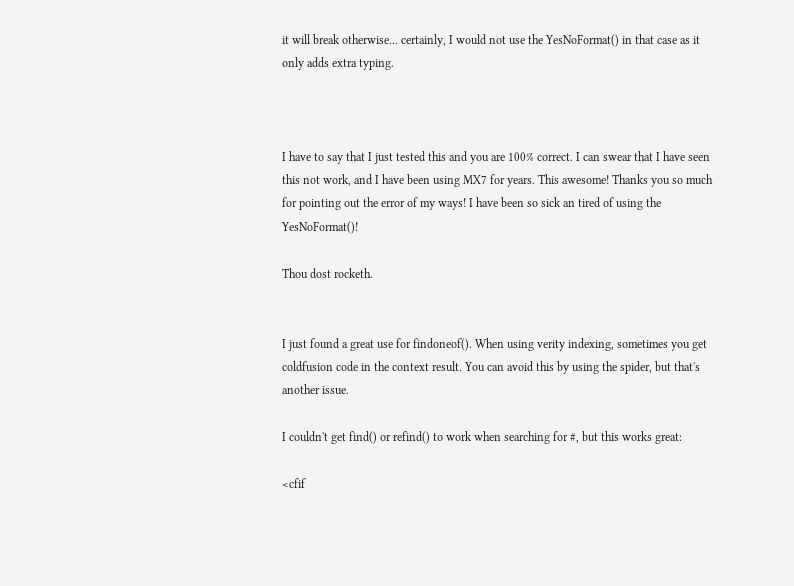it will break otherwise... certainly, I would not use the YesNoFormat() in that case as it only adds extra typing.



I have to say that I just tested this and you are 100% correct. I can swear that I have seen this not work, and I have been using MX7 for years. This awesome! Thanks you so much for pointing out the error of my ways! I have been so sick an tired of using the YesNoFormat()!

Thou dost rocketh.


I just found a great use for findoneof(). When using verity indexing, sometimes you get coldfusion code in the context result. You can avoid this by using the spider, but that's another issue.

I couldn't get find() or refind() to work when searching for #, but this works great:

<cfif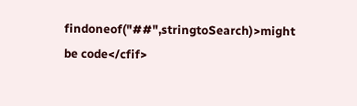findoneof("##",stringtoSearch)>might be code</cfif>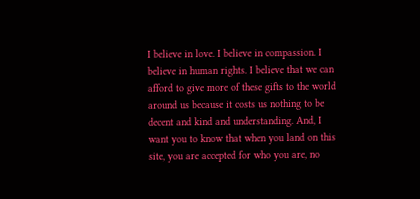I believe in love. I believe in compassion. I believe in human rights. I believe that we can afford to give more of these gifts to the world around us because it costs us nothing to be decent and kind and understanding. And, I want you to know that when you land on this site, you are accepted for who you are, no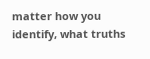matter how you identify, what truths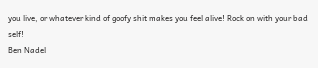you live, or whatever kind of goofy shit makes you feel alive! Rock on with your bad self!
Ben Nadel